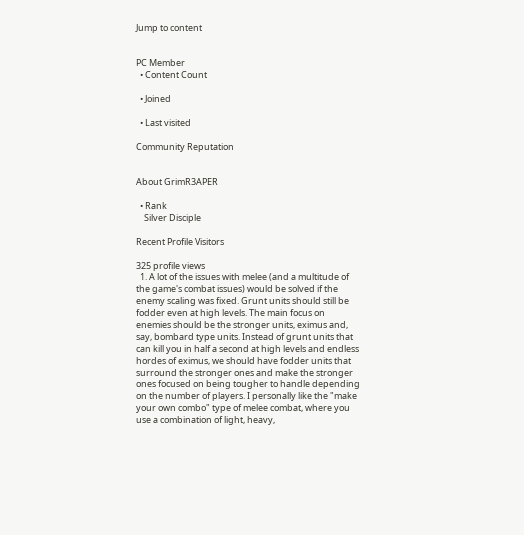Jump to content


PC Member
  • Content Count

  • Joined

  • Last visited

Community Reputation


About GrimR3APER

  • Rank
    Silver Disciple

Recent Profile Visitors

325 profile views
  1. A lot of the issues with melee (and a multitude of the game's combat issues) would be solved if the enemy scaling was fixed. Grunt units should still be fodder even at high levels. The main focus on enemies should be the stronger units, eximus and, say, bombard type units. Instead of grunt units that can kill you in half a second at high levels and endless hordes of eximus, we should have fodder units that surround the stronger ones and make the stronger ones focused on being tougher to handle depending on the number of players. I personally like the "make your own combo" type of melee combat, where you use a combination of light, heavy,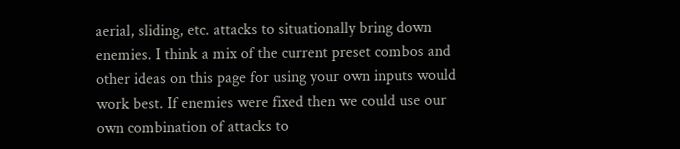aerial, sliding, etc. attacks to situationally bring down enemies. I think a mix of the current preset combos and other ideas on this page for using your own inputs would work best. If enemies were fixed then we could use our own combination of attacks to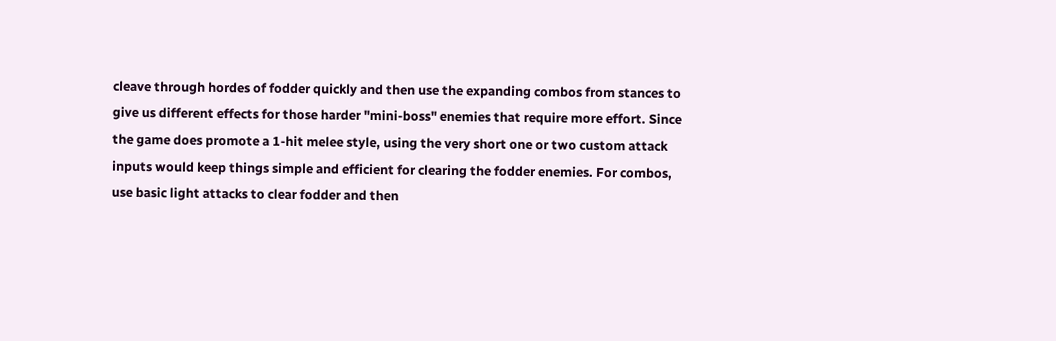cleave through hordes of fodder quickly and then use the expanding combos from stances to give us different effects for those harder "mini-boss" enemies that require more effort. Since the game does promote a 1-hit melee style, using the very short one or two custom attack inputs would keep things simple and efficient for clearing the fodder enemies. For combos, use basic light attacks to clear fodder and then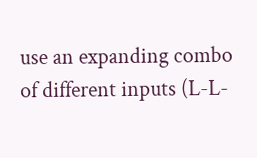use an expanding combo of different inputs (L-L-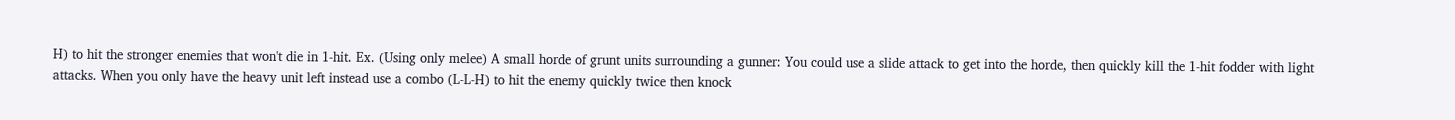H) to hit the stronger enemies that won't die in 1-hit. Ex. (Using only melee) A small horde of grunt units surrounding a gunner: You could use a slide attack to get into the horde, then quickly kill the 1-hit fodder with light attacks. When you only have the heavy unit left instead use a combo (L-L-H) to hit the enemy quickly twice then knock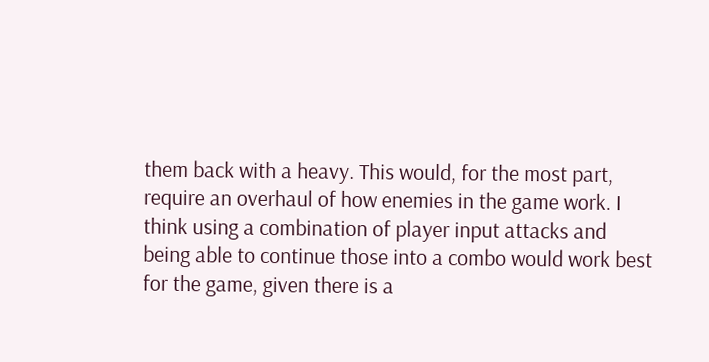them back with a heavy. This would, for the most part, require an overhaul of how enemies in the game work. I think using a combination of player input attacks and being able to continue those into a combo would work best for the game, given there is a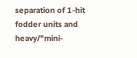separation of 1-hit fodder units and heavy/"mini-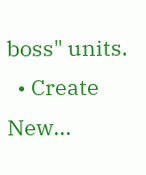boss" units.
  • Create New...